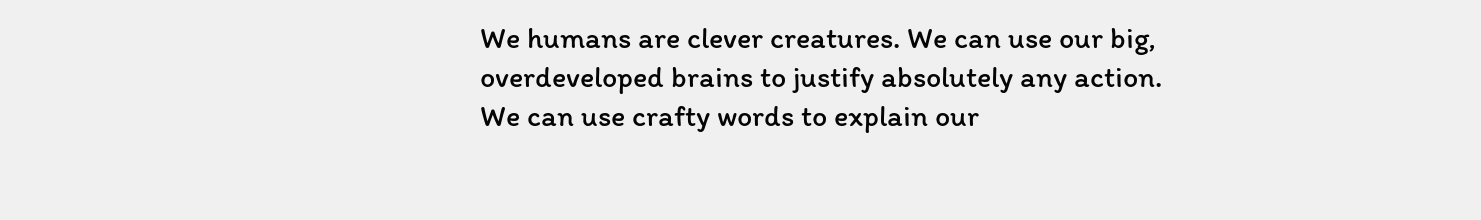We humans are clever creatures. We can use our big, overdeveloped brains to justify absolutely any action. We can use crafty words to explain our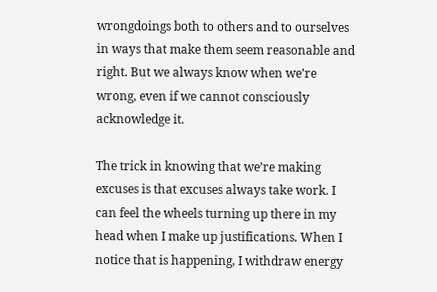wrongdoings both to others and to ourselves in ways that make them seem reasonable and right. But we always know when we’re wrong, even if we cannot consciously acknowledge it.

The trick in knowing that we’re making excuses is that excuses always take work. I can feel the wheels turning up there in my head when I make up justifications. When I notice that is happening, I withdraw energy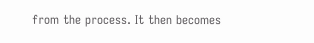from the process. It then becomes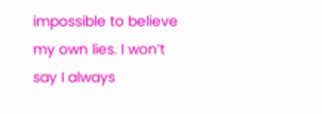impossible to believe my own lies. I won’t say I always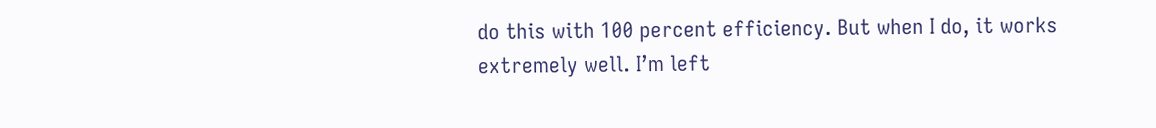do this with 100 percent efficiency. But when I do, it works extremely well. I’m left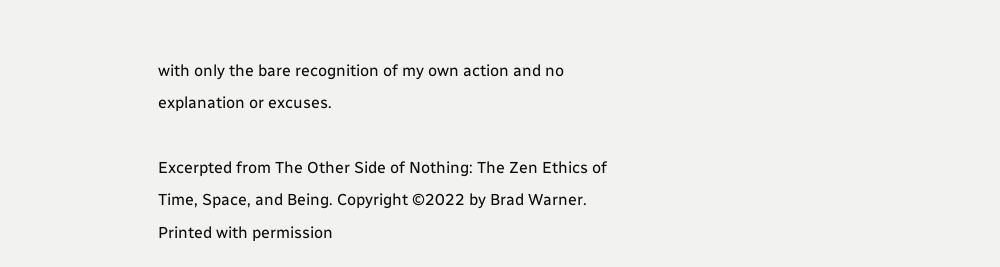with only the bare recognition of my own action and no explanation or excuses.

Excerpted from The Other Side of Nothing: The Zen Ethics of Time, Space, and Being. Copyright ©2022 by Brad Warner. Printed with permission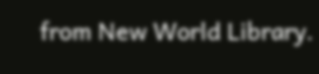from New World Library.